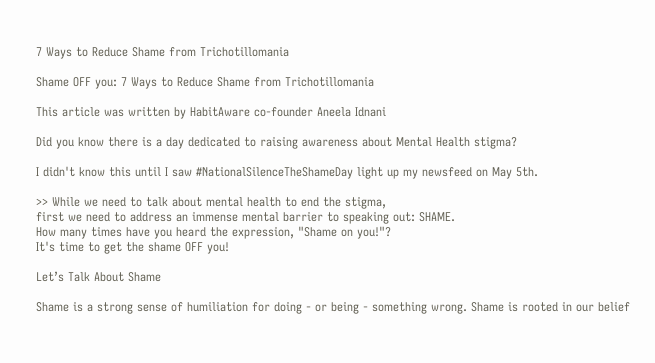7 Ways to Reduce Shame from Trichotillomania

Shame OFF you: 7 Ways to Reduce Shame from Trichotillomania

This article was written by HabitAware co-founder Aneela Idnani

Did you know there is a day dedicated to raising awareness about Mental Health stigma?

I didn't know this until I saw #NationalSilenceTheShameDay light up my newsfeed on May 5th.

>> While we need to talk about mental health to end the stigma,
first we need to address an immense mental barrier to speaking out: SHAME.
How many times have you heard the expression, "Shame on you!"?
It's time to get the shame OFF you!

Let’s Talk About Shame

Shame is a strong sense of humiliation for doing - or being - something wrong. Shame is rooted in our belief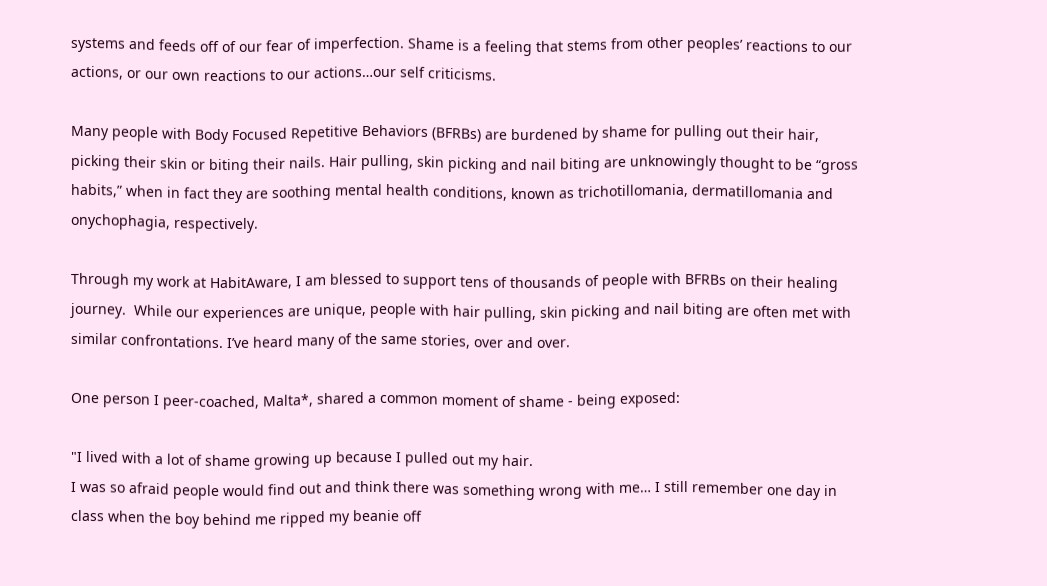systems and feeds off of our fear of imperfection. Shame is a feeling that stems from other peoples’ reactions to our actions, or our own reactions to our actions…our self criticisms.

Many people with Body Focused Repetitive Behaviors (BFRBs) are burdened by shame for pulling out their hair, picking their skin or biting their nails. Hair pulling, skin picking and nail biting are unknowingly thought to be “gross habits,” when in fact they are soothing mental health conditions, known as trichotillomania, dermatillomania and onychophagia, respectively.

Through my work at HabitAware, I am blessed to support tens of thousands of people with BFRBs on their healing journey.  While our experiences are unique, people with hair pulling, skin picking and nail biting are often met with similar confrontations. I’ve heard many of the same stories, over and over.

One person I peer-coached, Malta*, shared a common moment of shame - being exposed:

"I lived with a lot of shame growing up because I pulled out my hair.
I was so afraid people would find out and think there was something wrong with me… I still remember one day in class when the boy behind me ripped my beanie off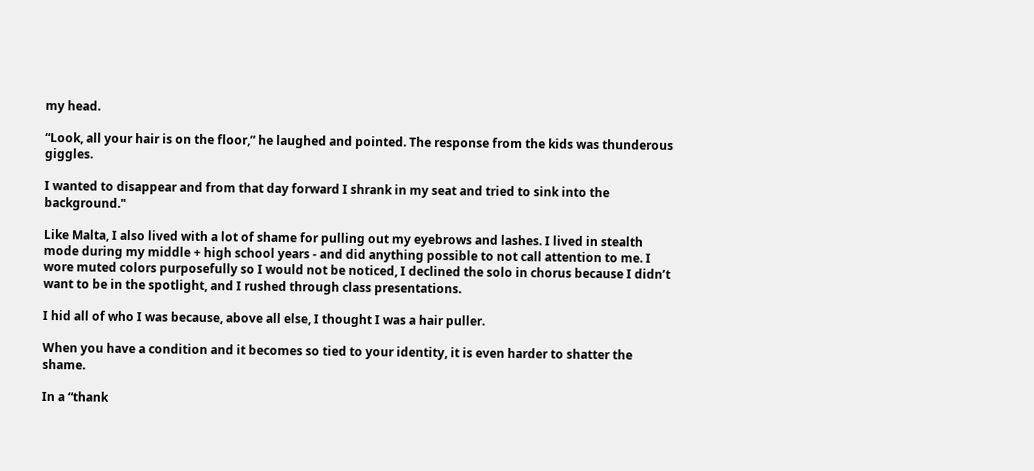my head.

“Look, all your hair is on the floor,” he laughed and pointed. The response from the kids was thunderous giggles.

I wanted to disappear and from that day forward I shrank in my seat and tried to sink into the background."

Like Malta, I also lived with a lot of shame for pulling out my eyebrows and lashes. I lived in stealth mode during my middle + high school years - and did anything possible to not call attention to me. I wore muted colors purposefully so I would not be noticed, I declined the solo in chorus because I didn’t want to be in the spotlight, and I rushed through class presentations.

I hid all of who I was because, above all else, I thought I was a hair puller.

When you have a condition and it becomes so tied to your identity, it is even harder to shatter the shame.

In a “thank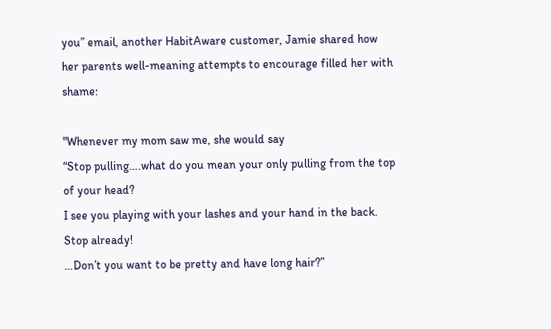you” email, another HabitAware customer, Jamie shared how her parents well-meaning attempts to encourage filled her with shame:

"Whenever my mom saw me, she would say
“Stop pulling….what do you mean your only pulling from the top of your head?
I see you playing with your lashes and your hand in the back. Stop already!
…Don’t you want to be pretty and have long hair?”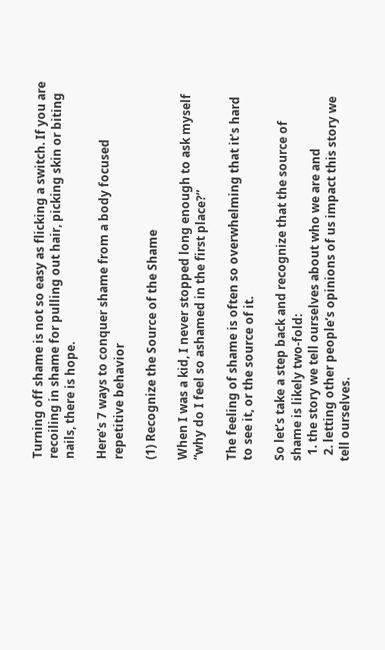Turning off shame is not so easy as flicking a switch. If you are recoiling in shame for pulling out hair, picking skin or biting nails, there is hope.

Here’s 7 ways to conquer shame from a body focused repetitive behavior

(1) Recognize the Source of the Shame

When I was a kid, I never stopped long enough to ask myself “why do I feel so ashamed in the first place?”

The feeling of shame is often so overwhelming that it’s hard to see it, or the source of it.

So let’s take a step back and recognize that the source of shame is likely two-fold:
  1. the story we tell ourselves about who we are and
  2. letting other people’s opinions of us impact this story we tell ourselves.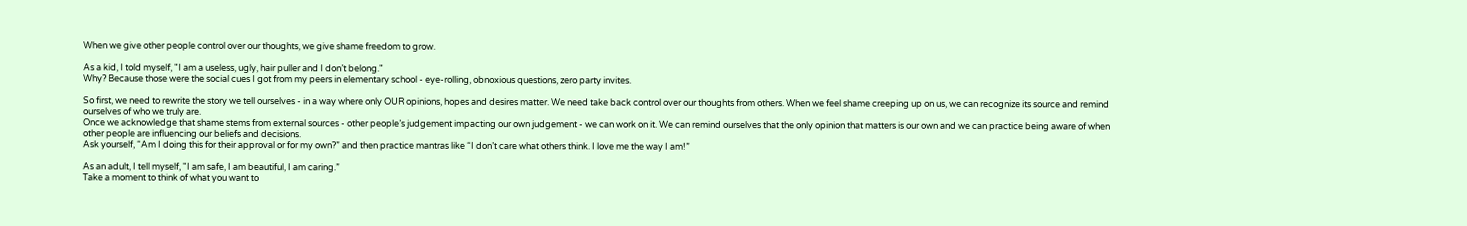When we give other people control over our thoughts, we give shame freedom to grow.

As a kid, I told myself, "I am a useless, ugly, hair puller and I don’t belong."
Why? Because those were the social cues I got from my peers in elementary school - eye-rolling, obnoxious questions, zero party invites.

So first, we need to rewrite the story we tell ourselves - in a way where only OUR opinions, hopes and desires matter. We need take back control over our thoughts from others. When we feel shame creeping up on us, we can recognize its source and remind ourselves of who we truly are.
Once we acknowledge that shame stems from external sources - other people’s judgement impacting our own judgement - we can work on it. We can remind ourselves that the only opinion that matters is our own and we can practice being aware of when other people are influencing our beliefs and decisions.
Ask yourself, “Am I doing this for their approval or for my own?” and then practice mantras like “I don’t care what others think. I love me the way I am!”

As an adult, I tell myself, "I am safe, I am beautiful, I am caring.”
Take a moment to think of what you want to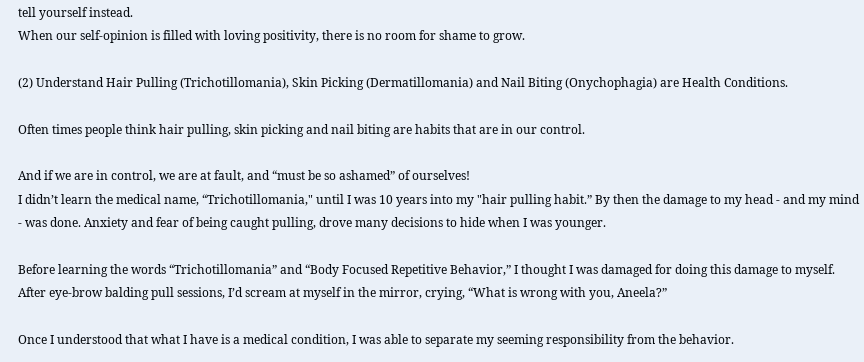tell yourself instead.
When our self-opinion is filled with loving positivity, there is no room for shame to grow.

(2) Understand Hair Pulling (Trichotillomania), Skin Picking (Dermatillomania) and Nail Biting (Onychophagia) are Health Conditions.

Often times people think hair pulling, skin picking and nail biting are habits that are in our control.

And if we are in control, we are at fault, and “must be so ashamed” of ourselves!
I didn’t learn the medical name, “Trichotillomania," until I was 10 years into my "hair pulling habit.” By then the damage to my head - and my mind - was done. Anxiety and fear of being caught pulling, drove many decisions to hide when I was younger.

Before learning the words “Trichotillomania” and “Body Focused Repetitive Behavior,” I thought I was damaged for doing this damage to myself. After eye-brow balding pull sessions, I’d scream at myself in the mirror, crying, “What is wrong with you, Aneela?”

Once I understood that what I have is a medical condition, I was able to separate my seeming responsibility from the behavior.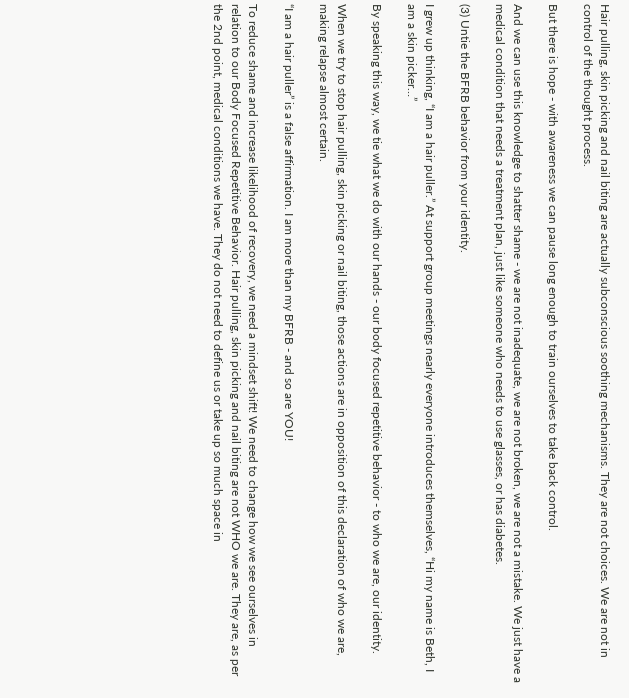Hair pulling, skin picking and nail biting are actually subconscious soothing mechanisms. They are not choices. We are not in control of the thought process.

But there is hope - with awareness we can pause long enough to train ourselves to take back control.

And we can use this knowledge to shatter shame - we are not inadequate, we are not broken, we are not a mistake. We just have a medical condition that needs a treatment plan, just like someone who needs to use glasses, or has diabetes.

(3) Untie the BFRB behavior from your identity.

I grew up thinking, “I am a hair puller.” At support group meetings nearly everyone introduces themselves, “Hi my name is Beth, I am a skin picker…”

By speaking this way, we tie what we do with our hands - our body focused repetitive behavior - to who we are, our identity.

When we try to stop hair pulling, skin picking or nail biting, those actions are in opposition of this declaration of who we are, making relapse almost certain.

“I am a hair puller” is a false affirmation. I am more than my BFRB - and so are YOU!

To reduce shame and increase likelihood of recovery, we need a mindset shift! We need to change how we see ourselves in relation to our Body Focused Repetitive Behavior. Hair pulling, skin picking and nail biting are not WHO we are. They are, as per the 2nd point, medical conditions we have. They do not need to define us or take up so much space in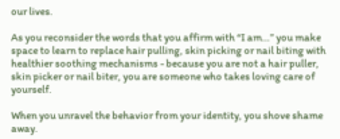our lives.

As you reconsider the words that you affirm with “I am…” you make space to learn to replace hair pulling, skin picking or nail biting with healthier soothing mechanisms - because you are not a hair puller, skin picker or nail biter, you are someone who takes loving care of yourself.

When you unravel the behavior from your identity, you shove shame away.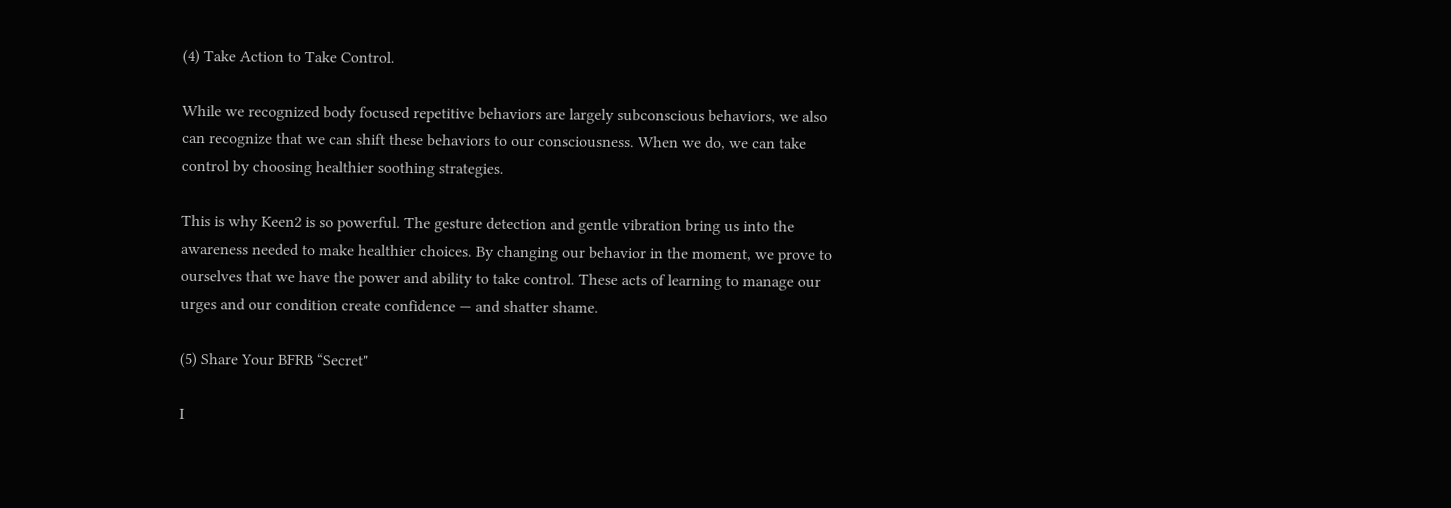(4) Take Action to Take Control.

While we recognized body focused repetitive behaviors are largely subconscious behaviors, we also can recognize that we can shift these behaviors to our consciousness. When we do, we can take control by choosing healthier soothing strategies.

This is why Keen2 is so powerful. The gesture detection and gentle vibration bring us into the awareness needed to make healthier choices. By changing our behavior in the moment, we prove to ourselves that we have the power and ability to take control. These acts of learning to manage our urges and our condition create confidence — and shatter shame.

(5) Share Your BFRB “Secret"

I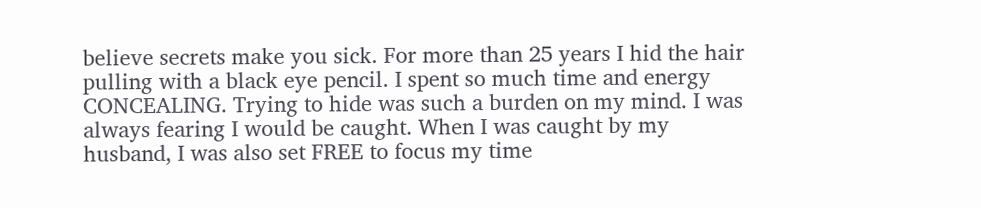believe secrets make you sick. For more than 25 years I hid the hair pulling with a black eye pencil. I spent so much time and energy CONCEALING. Trying to hide was such a burden on my mind. I was always fearing I would be caught. When I was caught by my husband, I was also set FREE to focus my time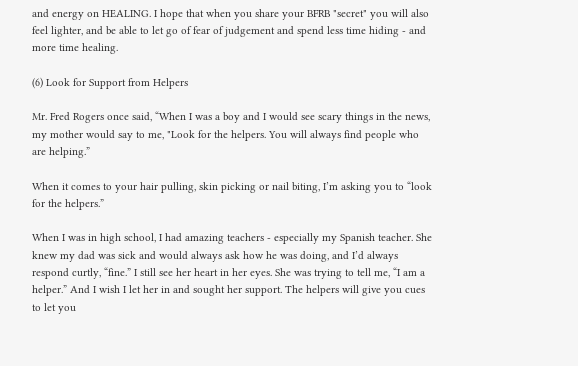and energy on HEALING. I hope that when you share your BFRB "secret" you will also feel lighter, and be able to let go of fear of judgement and spend less time hiding - and more time healing.

(6) Look for Support from Helpers

Mr. Fred Rogers once said, “When I was a boy and I would see scary things in the news, my mother would say to me, "Look for the helpers. You will always find people who are helping.”

When it comes to your hair pulling, skin picking or nail biting, I’m asking you to “look for the helpers.”

When I was in high school, I had amazing teachers - especially my Spanish teacher. She knew my dad was sick and would always ask how he was doing, and I’d always respond curtly, “fine.” I still see her heart in her eyes. She was trying to tell me, “I am a helper.” And I wish I let her in and sought her support. The helpers will give you cues to let you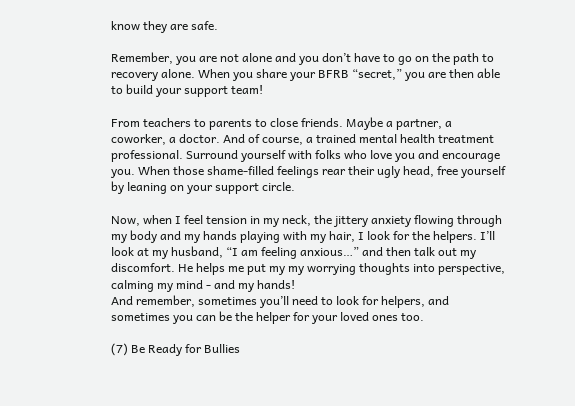know they are safe.

Remember, you are not alone and you don’t have to go on the path to recovery alone. When you share your BFRB “secret,” you are then able to build your support team!

From teachers to parents to close friends. Maybe a partner, a coworker, a doctor. And of course, a trained mental health treatment professional. Surround yourself with folks who love you and encourage you. When those shame-filled feelings rear their ugly head, free yourself by leaning on your support circle.

Now, when I feel tension in my neck, the jittery anxiety flowing through my body and my hands playing with my hair, I look for the helpers. I’ll look at my husband, “I am feeling anxious…” and then talk out my discomfort. He helps me put my my worrying thoughts into perspective, calming my mind - and my hands!
And remember, sometimes you’ll need to look for helpers, and sometimes you can be the helper for your loved ones too.

(7) Be Ready for Bullies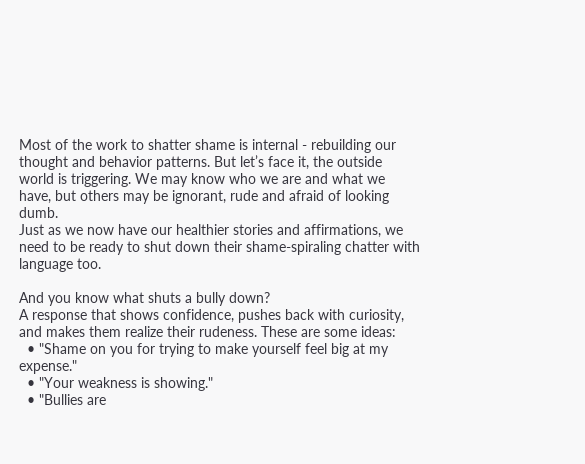Most of the work to shatter shame is internal - rebuilding our thought and behavior patterns. But let’s face it, the outside world is triggering. We may know who we are and what we have, but others may be ignorant, rude and afraid of looking dumb.
Just as we now have our healthier stories and affirmations, we need to be ready to shut down their shame-spiraling chatter with language too.

And you know what shuts a bully down?
A response that shows confidence, pushes back with curiosity, and makes them realize their rudeness. These are some ideas:
  • "Shame on you for trying to make yourself feel big at my expense."
  • "Your weakness is showing."
  • "Bullies are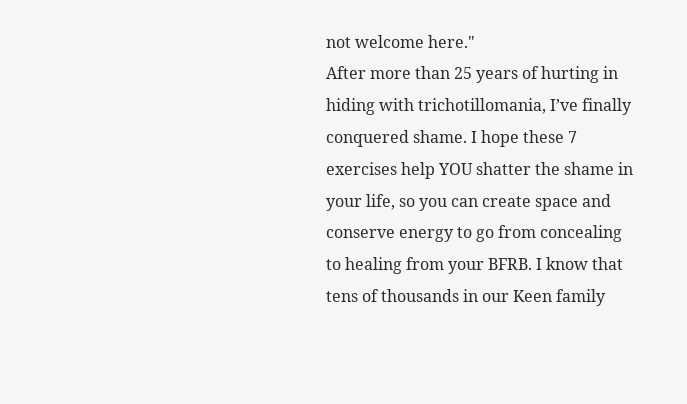not welcome here."
After more than 25 years of hurting in hiding with trichotillomania, I’ve finally conquered shame. I hope these 7 exercises help YOU shatter the shame in your life, so you can create space and conserve energy to go from concealing to healing from your BFRB. I know that tens of thousands in our Keen family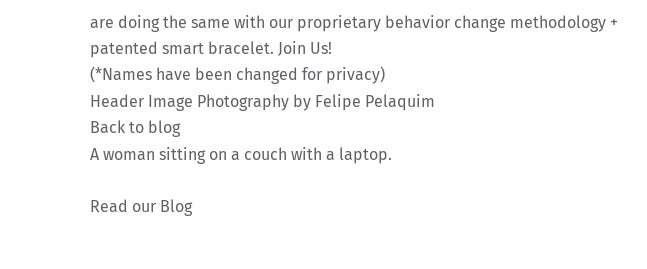are doing the same with our proprietary behavior change methodology + patented smart bracelet. Join Us!
(*Names have been changed for privacy)
Header Image Photography by Felipe Pelaquim
Back to blog
A woman sitting on a couch with a laptop.

Read our Blog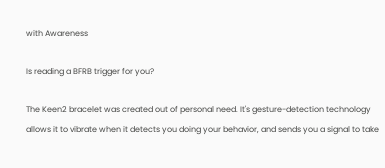with Awareness

Is reading a BFRB trigger for you?

The Keen2 bracelet was created out of personal need. It's gesture-detection technology allows it to vibrate when it detects you doing your behavior, and sends you a signal to take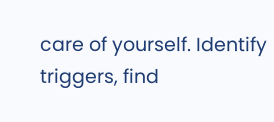care of yourself. Identify triggers, find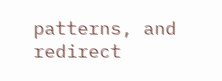patterns, and redirect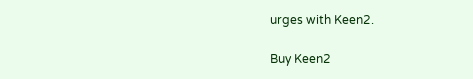urges with Keen2.

Buy Keen2